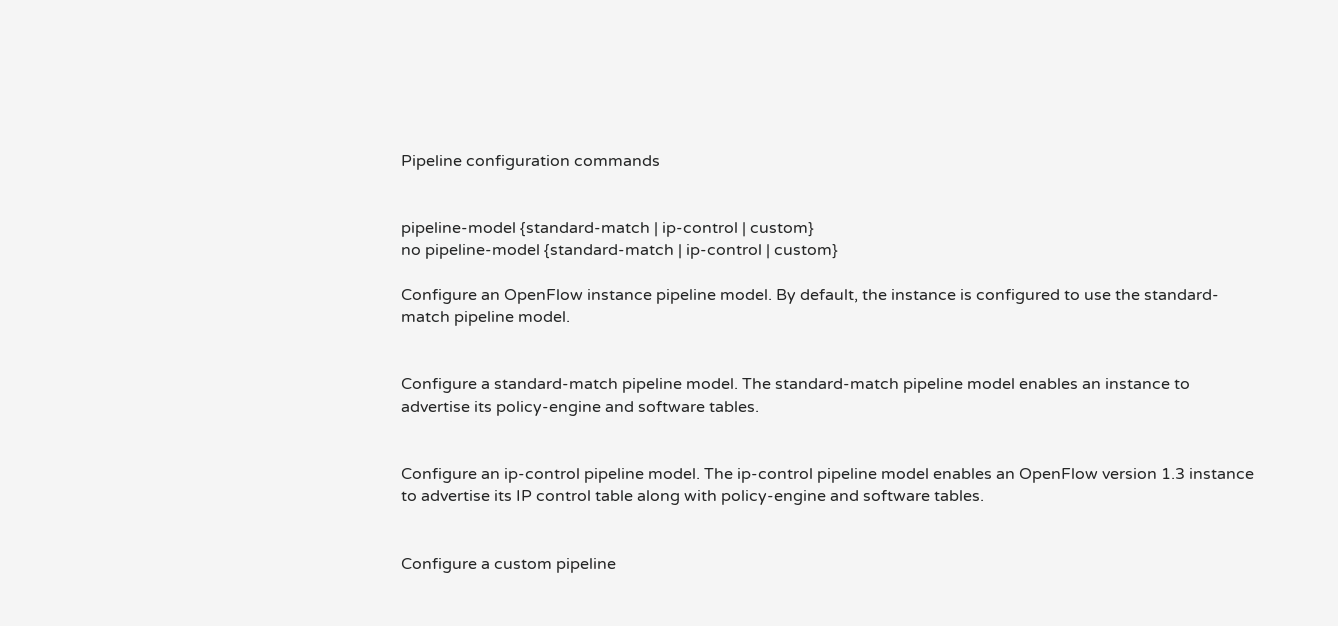Pipeline configuration commands


pipeline-model {standard-match | ip-control | custom}
no pipeline-model {standard-match | ip-control | custom}

Configure an OpenFlow instance pipeline model. By default, the instance is configured to use the standard-match pipeline model.


Configure a standard-match pipeline model. The standard-match pipeline model enables an instance to advertise its policy-engine and software tables.


Configure an ip-control pipeline model. The ip-control pipeline model enables an OpenFlow version 1.3 instance to advertise its IP control table along with policy-engine and software tables.


Configure a custom pipeline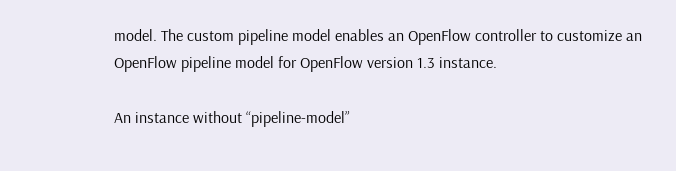model. The custom pipeline model enables an OpenFlow controller to customize an OpenFlow pipeline model for OpenFlow version 1.3 instance.

An instance without “pipeline-model”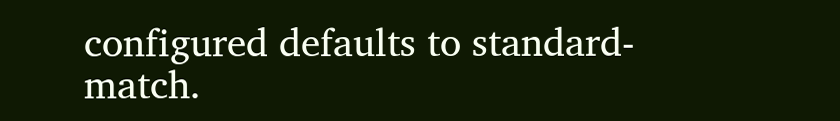configured defaults to standard-match.